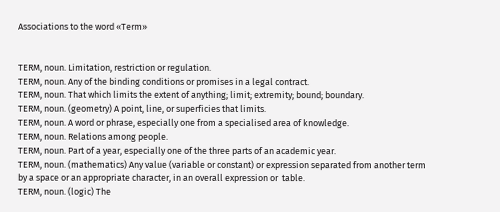Associations to the word «Term»


TERM, noun. Limitation, restriction or regulation.
TERM, noun. Any of the binding conditions or promises in a legal contract.
TERM, noun. That which limits the extent of anything; limit; extremity; bound; boundary.
TERM, noun. (geometry) A point, line, or superficies that limits.
TERM, noun. A word or phrase, especially one from a specialised area of knowledge.
TERM, noun. Relations among people.
TERM, noun. Part of a year, especially one of the three parts of an academic year.
TERM, noun. (mathematics) Any value (variable or constant) or expression separated from another term by a space or an appropriate character, in an overall expression or  table.
TERM, noun. (logic) The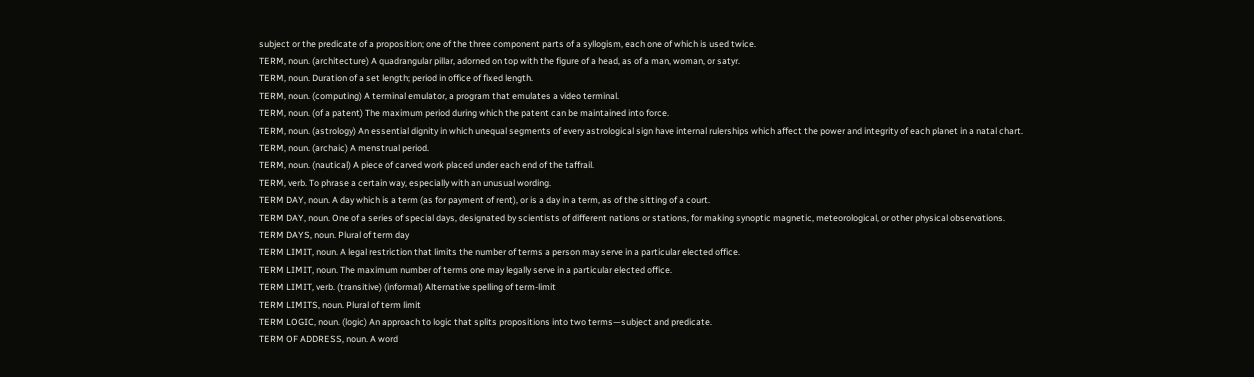subject or the predicate of a proposition; one of the three component parts of a syllogism, each one of which is used twice.
TERM, noun. (architecture) A quadrangular pillar, adorned on top with the figure of a head, as of a man, woman, or satyr.
TERM, noun. Duration of a set length; period in office of fixed length.
TERM, noun. (computing) A terminal emulator, a program that emulates a video terminal.
TERM, noun. (of a patent) The maximum period during which the patent can be maintained into force.
TERM, noun. (astrology) An essential dignity in which unequal segments of every astrological sign have internal rulerships which affect the power and integrity of each planet in a natal chart.
TERM, noun. (archaic) A menstrual period.
TERM, noun. (nautical) A piece of carved work placed under each end of the taffrail.
TERM, verb. To phrase a certain way, especially with an unusual wording.
TERM DAY, noun. A day which is a term (as for payment of rent), or is a day in a term, as of the sitting of a court.
TERM DAY, noun. One of a series of special days, designated by scientists of different nations or stations, for making synoptic magnetic, meteorological, or other physical observations.
TERM DAYS, noun. Plural of term day
TERM LIMIT, noun. A legal restriction that limits the number of terms a person may serve in a particular elected office.
TERM LIMIT, noun. The maximum number of terms one may legally serve in a particular elected office.
TERM LIMIT, verb. (transitive) (informal) Alternative spelling of term-limit
TERM LIMITS, noun. Plural of term limit
TERM LOGIC, noun. (logic) An approach to logic that splits propositions into two terms—subject and predicate.
TERM OF ADDRESS, noun. A word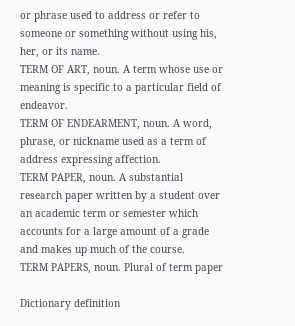or phrase used to address or refer to someone or something without using his, her, or its name.
TERM OF ART, noun. A term whose use or meaning is specific to a particular field of endeavor.
TERM OF ENDEARMENT, noun. A word, phrase, or nickname used as a term of address expressing affection.
TERM PAPER, noun. A substantial research paper written by a student over an academic term or semester which accounts for a large amount of a grade and makes up much of the course.
TERM PAPERS, noun. Plural of term paper

Dictionary definition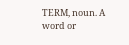TERM, noun. A word or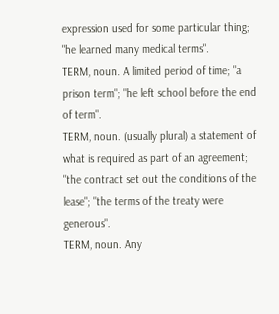expression used for some particular thing; "he learned many medical terms".
TERM, noun. A limited period of time; "a prison term"; "he left school before the end of term".
TERM, noun. (usually plural) a statement of what is required as part of an agreement; "the contract set out the conditions of the lease"; "the terms of the treaty were generous".
TERM, noun. Any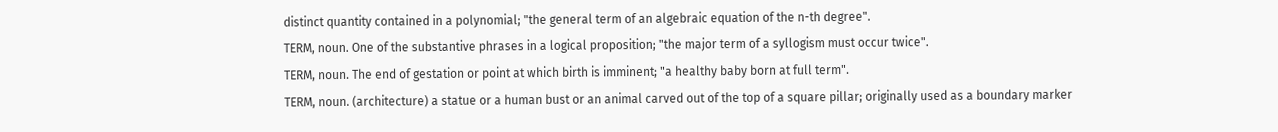distinct quantity contained in a polynomial; "the general term of an algebraic equation of the n-th degree".
TERM, noun. One of the substantive phrases in a logical proposition; "the major term of a syllogism must occur twice".
TERM, noun. The end of gestation or point at which birth is imminent; "a healthy baby born at full term".
TERM, noun. (architecture) a statue or a human bust or an animal carved out of the top of a square pillar; originally used as a boundary marker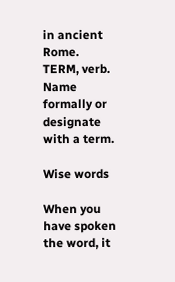in ancient Rome.
TERM, verb. Name formally or designate with a term.

Wise words

When you have spoken the word, it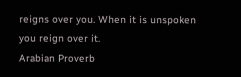reigns over you. When it is unspoken you reign over it.
Arabian Proverb